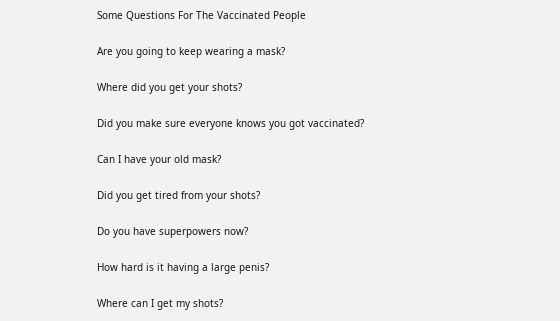Some Questions For The Vaccinated People

Are you going to keep wearing a mask?

Where did you get your shots?

Did you make sure everyone knows you got vaccinated?

Can I have your old mask?

Did you get tired from your shots?

Do you have superpowers now?

How hard is it having a large penis?

Where can I get my shots?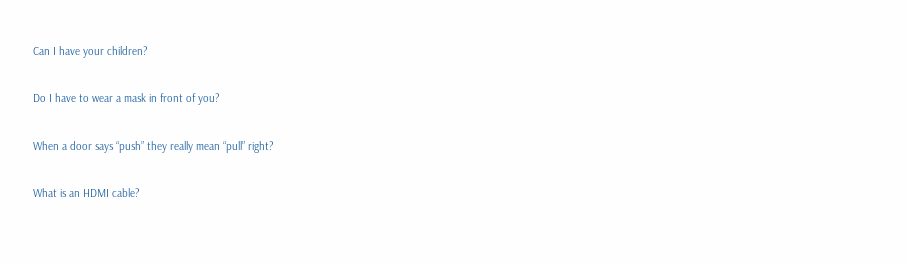Can I have your children?

Do I have to wear a mask in front of you?

When a door says “push” they really mean “pull” right?

What is an HDMI cable?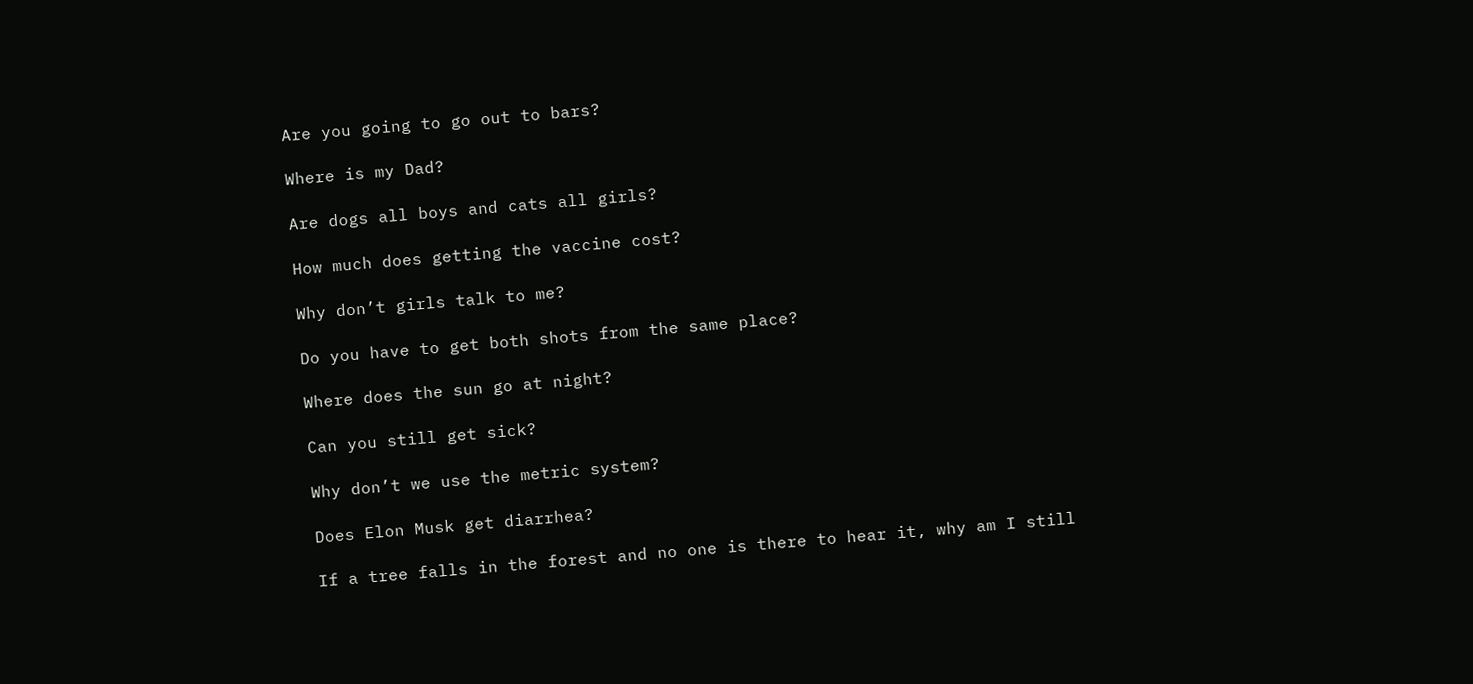Are you going to go out to bars?

Where is my Dad?

Are dogs all boys and cats all girls?

How much does getting the vaccine cost?

Why don’t girls talk to me?

Do you have to get both shots from the same place?

Where does the sun go at night?

Can you still get sick?

Why don’t we use the metric system?

Does Elon Musk get diarrhea?

If a tree falls in the forest and no one is there to hear it, why am I still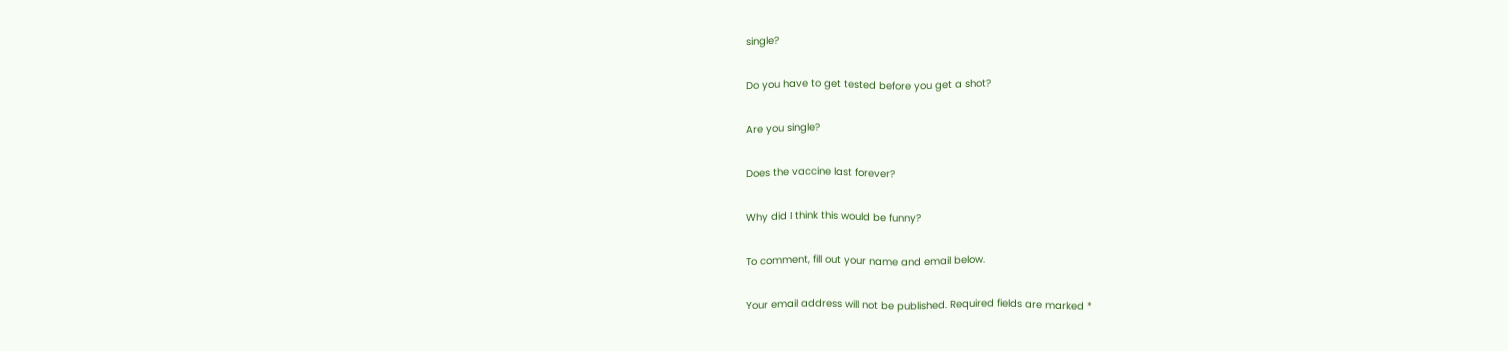single?

Do you have to get tested before you get a shot?

Are you single?

Does the vaccine last forever?

Why did I think this would be funny?

To comment, fill out your name and email below.

Your email address will not be published. Required fields are marked *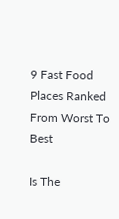9 Fast Food Places Ranked From Worst To Best

Is The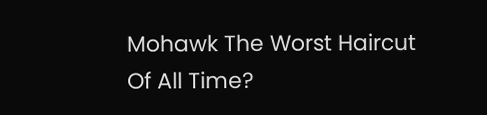Mohawk The Worst Haircut Of All Time?